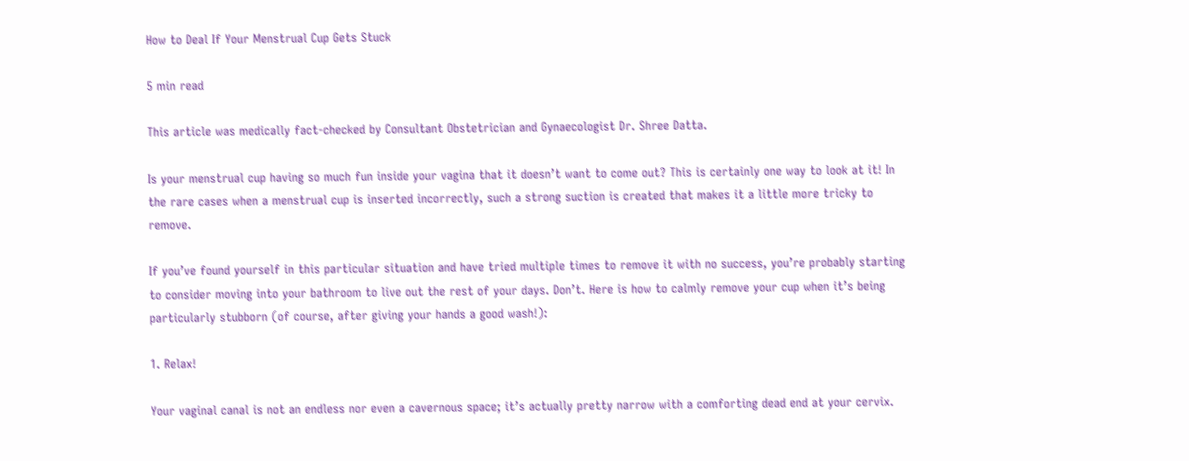How to Deal If Your Menstrual Cup Gets Stuck

5 min read

This article was medically fact-checked by Consultant Obstetrician and Gynaecologist Dr. Shree Datta.

Is your menstrual cup having so much fun inside your vagina that it doesn’t want to come out? This is certainly one way to look at it! In the rare cases when a menstrual cup is inserted incorrectly, such a strong suction is created that makes it a little more tricky to remove.

If you’ve found yourself in this particular situation and have tried multiple times to remove it with no success, you’re probably starting to consider moving into your bathroom to live out the rest of your days. Don’t. Here is how to calmly remove your cup when it’s being particularly stubborn (of course, after giving your hands a good wash!):

1. Relax!

Your vaginal canal is not an endless nor even a cavernous space; it’s actually pretty narrow with a comforting dead end at your cervix.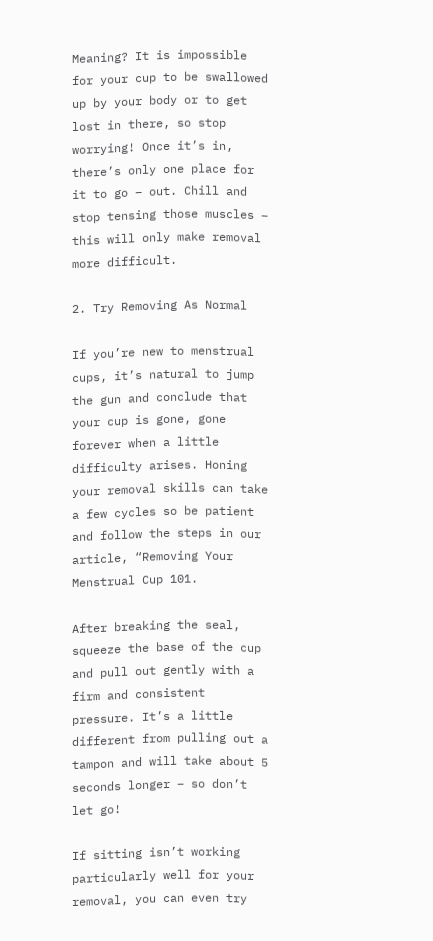Meaning? It is impossible for your cup to be swallowed up by your body or to get lost in there, so stop worrying! Once it’s in, there’s only one place for it to go – out. Chill and stop tensing those muscles – this will only make removal more difficult.

2. Try Removing As Normal

If you’re new to menstrual cups, it’s natural to jump the gun and conclude that your cup is gone, gone forever when a little difficulty arises. Honing your removal skills can take a few cycles so be patient and follow the steps in our article, “Removing Your Menstrual Cup 101.

After breaking the seal, squeeze the base of the cup and pull out gently with a firm and consistent pressure. It’s a little different from pulling out a tampon and will take about 5 seconds longer – so don’t let go!

If sitting isn’t working particularly well for your removal, you can even try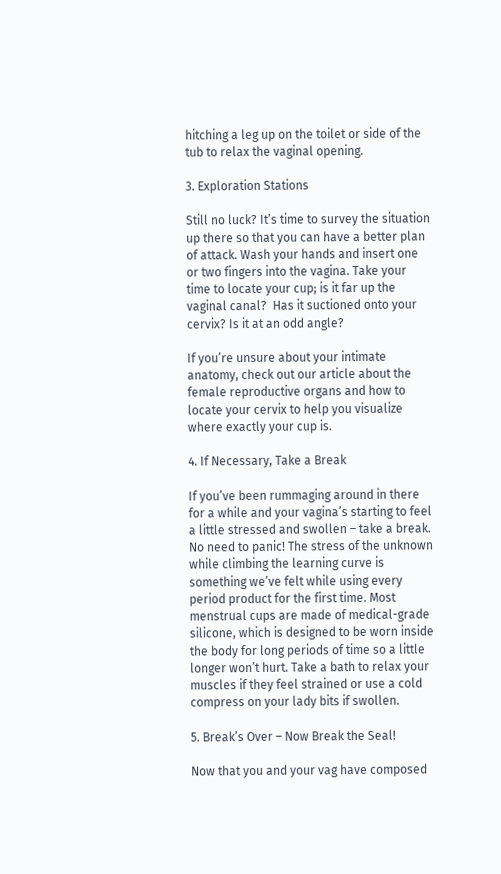hitching a leg up on the toilet or side of the tub to relax the vaginal opening.

3. Exploration Stations

Still no luck? It’s time to survey the situation up there so that you can have a better plan of attack. Wash your hands and insert one or two fingers into the vagina. Take your time to locate your cup; is it far up the vaginal canal?  Has it suctioned onto your cervix? Is it at an odd angle?

If you’re unsure about your intimate anatomy, check out our article about the female reproductive organs and how to locate your cervix to help you visualize where exactly your cup is.

4. If Necessary, Take a Break

If you’ve been rummaging around in there for a while and your vagina’s starting to feel a little stressed and swollen – take a break. No need to panic! The stress of the unknown while climbing the learning curve is something we’ve felt while using every period product for the first time. Most menstrual cups are made of medical-grade silicone, which is designed to be worn inside the body for long periods of time so a little longer won’t hurt. Take a bath to relax your muscles if they feel strained or use a cold compress on your lady bits if swollen.

5. Break’s Over – Now Break the Seal!

Now that you and your vag have composed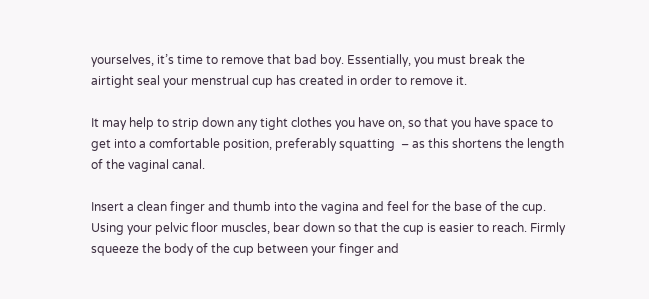yourselves, it’s time to remove that bad boy. Essentially, you must break the airtight seal your menstrual cup has created in order to remove it.

It may help to strip down any tight clothes you have on, so that you have space to get into a comfortable position, preferably squatting  – as this shortens the length of the vaginal canal.

Insert a clean finger and thumb into the vagina and feel for the base of the cup. Using your pelvic floor muscles, bear down so that the cup is easier to reach. Firmly squeeze the body of the cup between your finger and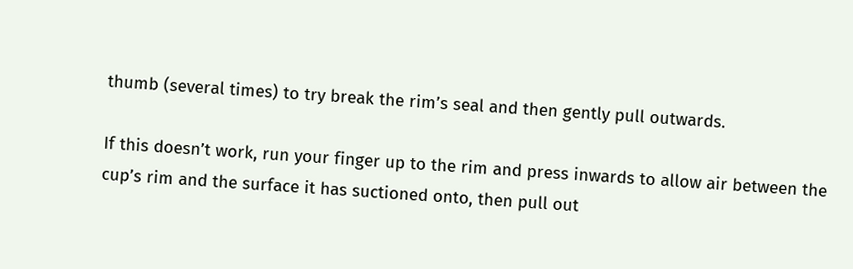thumb (several times) to try break the rim’s seal and then gently pull outwards.

If this doesn’t work, run your finger up to the rim and press inwards to allow air between the cup’s rim and the surface it has suctioned onto, then pull out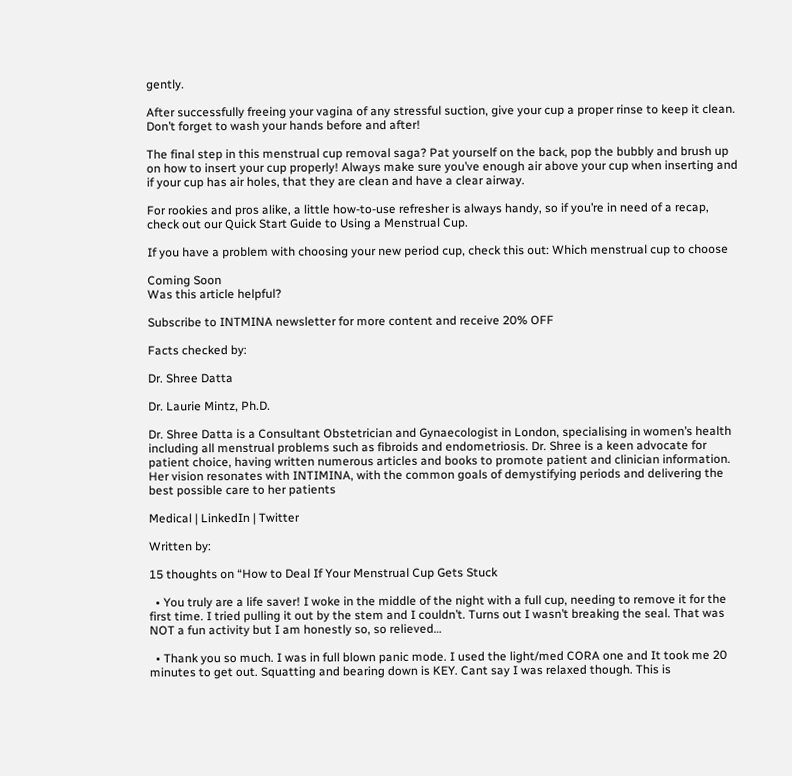gently.

After successfully freeing your vagina of any stressful suction, give your cup a proper rinse to keep it clean. Don’t forget to wash your hands before and after!

The final step in this menstrual cup removal saga? Pat yourself on the back, pop the bubbly and brush up on how to insert your cup properly! Always make sure you’ve enough air above your cup when inserting and if your cup has air holes, that they are clean and have a clear airway.

For rookies and pros alike, a little how-to-use refresher is always handy, so if you’re in need of a recap, check out our Quick Start Guide to Using a Menstrual Cup.

If you have a problem with choosing your new period cup, check this out: Which menstrual cup to choose

Coming Soon
Was this article helpful?

Subscribe to INTMINA newsletter for more content and receive 20% OFF

Facts checked by:

Dr. Shree Datta

Dr. Laurie Mintz, Ph.D.

Dr. Shree Datta is a Consultant Obstetrician and Gynaecologist in London, specialising in women’s health including all menstrual problems such as fibroids and endometriosis. Dr. Shree is a keen advocate for patient choice, having written numerous articles and books to promote patient and clinician information. Her vision resonates with INTIMINA, with the common goals of demystifying periods and delivering the best possible care to her patients

Medical | LinkedIn | Twitter

Written by:

15 thoughts on “How to Deal If Your Menstrual Cup Gets Stuck

  • You truly are a life saver! I woke in the middle of the night with a full cup, needing to remove it for the first time. I tried pulling it out by the stem and I couldn’t. Turns out I wasn’t breaking the seal. That was NOT a fun activity but I am honestly so, so relieved…

  • Thank you so much. I was in full blown panic mode. I used the light/med CORA one and It took me 20 minutes to get out. Squatting and bearing down is KEY. Cant say I was relaxed though. This is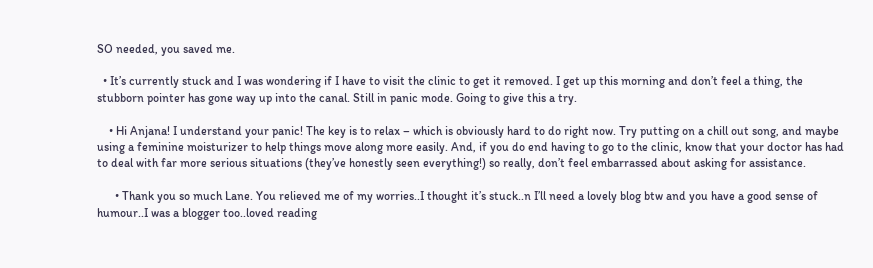SO needed, you saved me.

  • It’s currently stuck and I was wondering if I have to visit the clinic to get it removed. I get up this morning and don’t feel a thing, the stubborn pointer has gone way up into the canal. Still in panic mode. Going to give this a try.

    • Hi Anjana! I understand your panic! The key is to relax – which is obviously hard to do right now. Try putting on a chill out song, and maybe using a feminine moisturizer to help things move along more easily. And, if you do end having to go to the clinic, know that your doctor has had to deal with far more serious situations (they’ve honestly seen everything!) so really, don’t feel embarrassed about asking for assistance.

      • Thank you so much Lane. You relieved me of my worries..I thought it’s stuck..n I’ll need a lovely blog btw and you have a good sense of humour..I was a blogger too..loved reading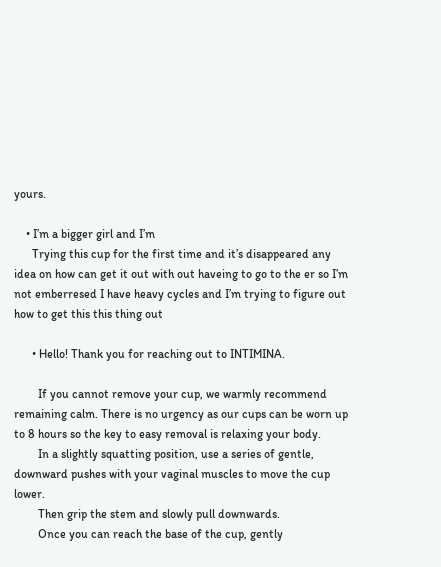yours.

    • I’m a bigger girl and I’m
      Trying this cup for the first time and it’s disappeared any idea on how can get it out with out haveing to go to the er so I’m not emberresed I have heavy cycles and I’m trying to figure out how to get this this thing out

      • Hello! Thank you for reaching out to INTIMINA.

        If you cannot remove your cup, we warmly recommend remaining calm. There is no urgency as our cups can be worn up to 8 hours so the key to easy removal is relaxing your body.
        In a slightly squatting position, use a series of gentle, downward pushes with your vaginal muscles to move the cup lower.
        Then grip the stem and slowly pull downwards.
        Once you can reach the base of the cup, gently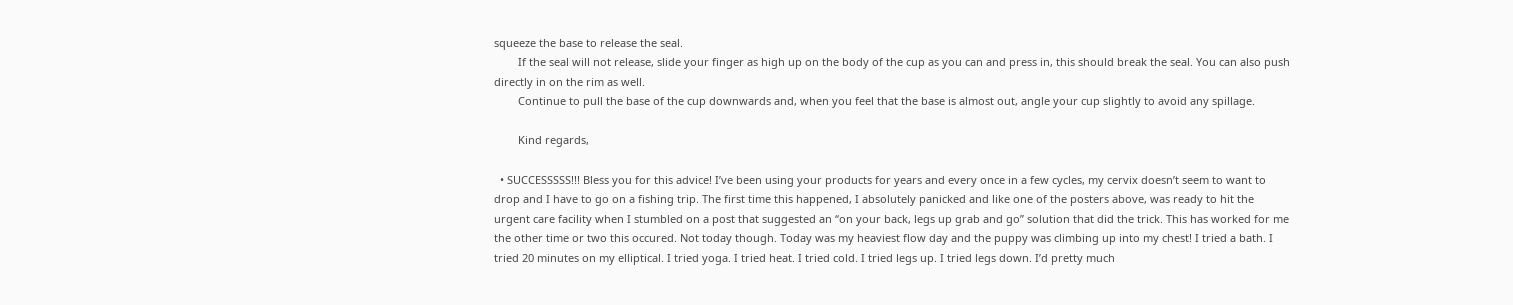squeeze the base to release the seal.
        If the seal will not release, slide your finger as high up on the body of the cup as you can and press in, this should break the seal. You can also push directly in on the rim as well.
        Continue to pull the base of the cup downwards and, when you feel that the base is almost out, angle your cup slightly to avoid any spillage.

        Kind regards,

  • SUCCESSSSS!!! Bless you for this advice! I’ve been using your products for years and every once in a few cycles, my cervix doesn’t seem to want to drop and I have to go on a fishing trip. The first time this happened, I absolutely panicked and like one of the posters above, was ready to hit the urgent care facility when I stumbled on a post that suggested an “on your back, legs up grab and go” solution that did the trick. This has worked for me the other time or two this occured. Not today though. Today was my heaviest flow day and the puppy was climbing up into my chest! I tried a bath. I tried 20 minutes on my elliptical. I tried yoga. I tried heat. I tried cold. I tried legs up. I tried legs down. I’d pretty much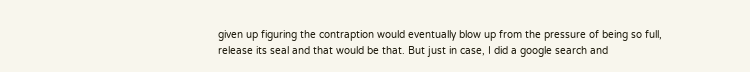given up figuring the contraption would eventually blow up from the pressure of being so full, release its seal and that would be that. But just in case, I did a google search and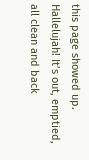this page showed up. Hallelujah! It’s out, emptied, all clean and back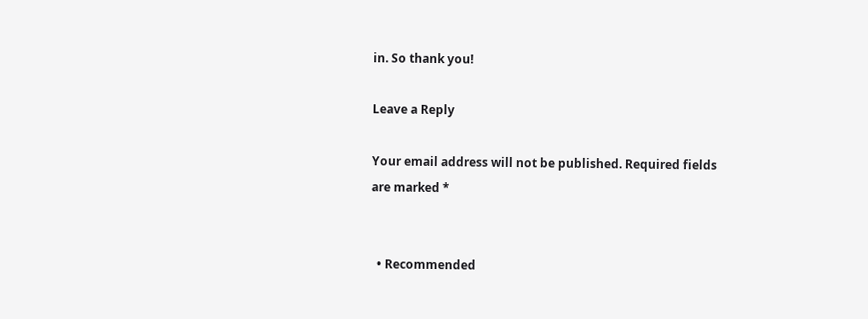in. So thank you!

Leave a Reply

Your email address will not be published. Required fields are marked *


  • Recommended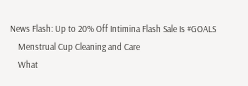News Flash: Up to 20% Off Intimina Flash Sale Is #GOALS
    Menstrual Cup Cleaning and Care
    What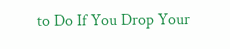to Do If You Drop Your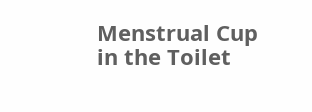Menstrual Cup in the Toilet